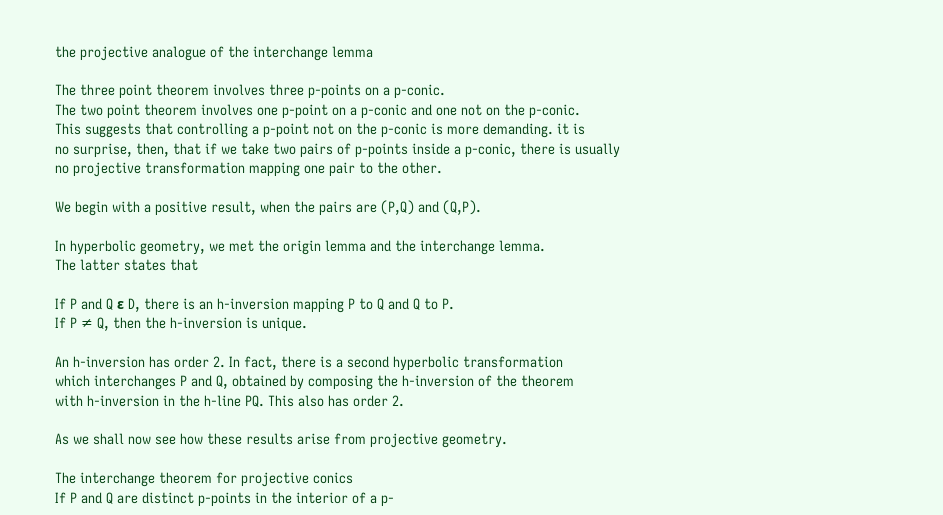the projective analogue of the interchange lemma

The three point theorem involves three p-points on a p-conic.
The two point theorem involves one p-point on a p-conic and one not on the p-conic.
This suggests that controlling a p-point not on the p-conic is more demanding. it is
no surprise, then, that if we take two pairs of p-points inside a p-conic, there is usually
no projective transformation mapping one pair to the other.

We begin with a positive result, when the pairs are (P,Q) and (Q,P).

In hyperbolic geometry, we met the origin lemma and the interchange lemma.
The latter states that

If P and Q ε D, there is an h-inversion mapping P to Q and Q to P.
If P ≠ Q, then the h-inversion is unique.

An h-inversion has order 2. In fact, there is a second hyperbolic transformation
which interchanges P and Q, obtained by composing the h-inversion of the theorem
with h-inversion in the h-line PQ. This also has order 2.

As we shall now see how these results arise from projective geometry.

The interchange theorem for projective conics
If P and Q are distinct p-points in the interior of a p-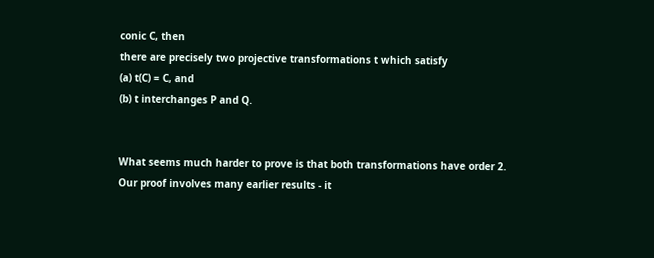conic C, then
there are precisely two projective transformations t which satisfy
(a) t(C) = C, and
(b) t interchanges P and Q.


What seems much harder to prove is that both transformations have order 2.
Our proof involves many earlier results - it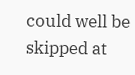could well be skipped at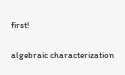first!

algebraic characterization